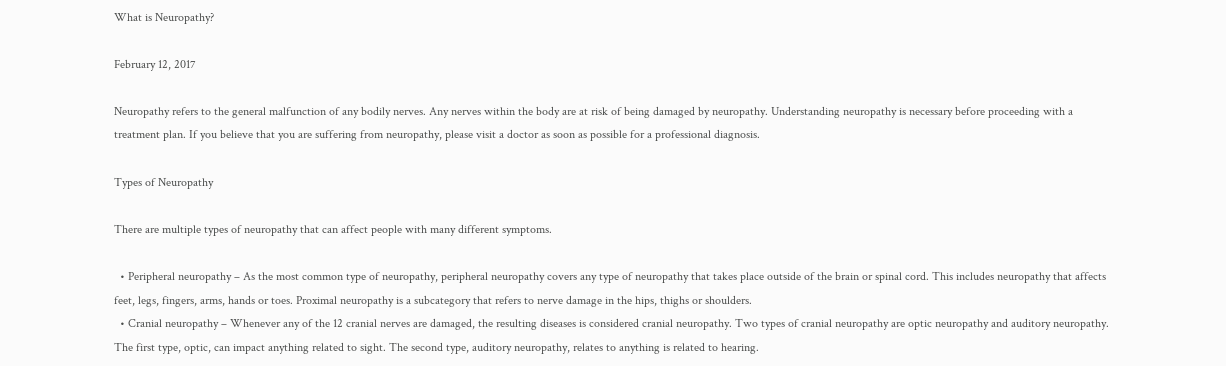What is Neuropathy?

February 12, 2017

Neuropathy refers to the general malfunction of any bodily nerves. Any nerves within the body are at risk of being damaged by neuropathy. Understanding neuropathy is necessary before proceeding with a treatment plan. If you believe that you are suffering from neuropathy, please visit a doctor as soon as possible for a professional diagnosis.

Types of Neuropathy

There are multiple types of neuropathy that can affect people with many different symptoms.

  • Peripheral neuropathy – As the most common type of neuropathy, peripheral neuropathy covers any type of neuropathy that takes place outside of the brain or spinal cord. This includes neuropathy that affects feet, legs, fingers, arms, hands or toes. Proximal neuropathy is a subcategory that refers to nerve damage in the hips, thighs or shoulders.
  • Cranial neuropathy – Whenever any of the 12 cranial nerves are damaged, the resulting diseases is considered cranial neuropathy. Two types of cranial neuropathy are optic neuropathy and auditory neuropathy. The first type, optic, can impact anything related to sight. The second type, auditory neuropathy, relates to anything is related to hearing.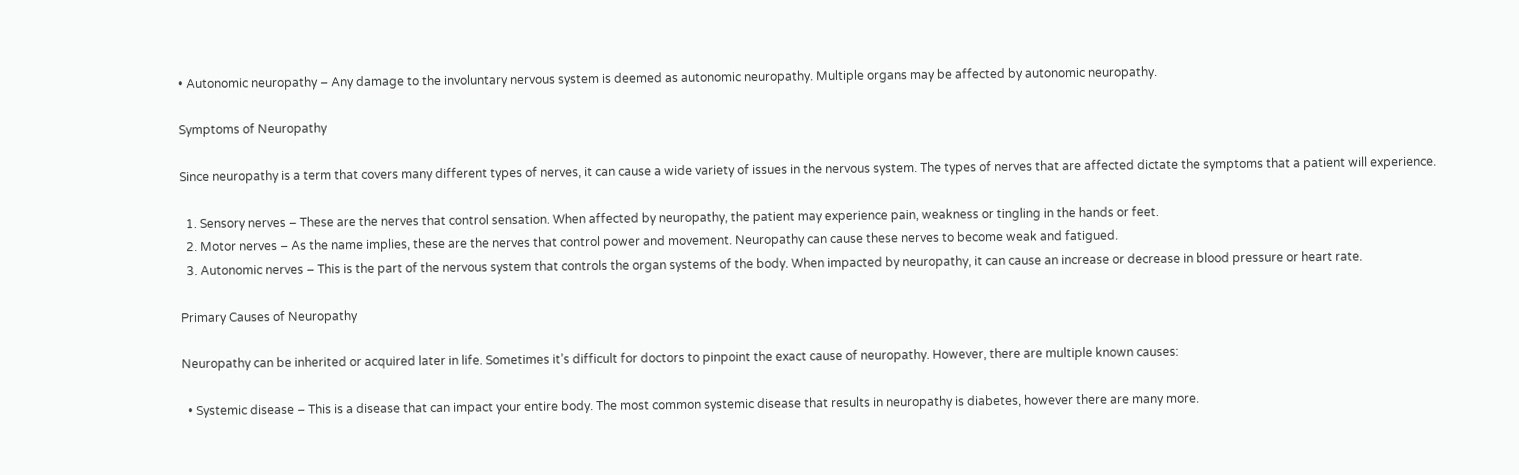• Autonomic neuropathy – Any damage to the involuntary nervous system is deemed as autonomic neuropathy. Multiple organs may be affected by autonomic neuropathy.

Symptoms of Neuropathy

Since neuropathy is a term that covers many different types of nerves, it can cause a wide variety of issues in the nervous system. The types of nerves that are affected dictate the symptoms that a patient will experience.

  1. Sensory nerves – These are the nerves that control sensation. When affected by neuropathy, the patient may experience pain, weakness or tingling in the hands or feet.
  2. Motor nerves – As the name implies, these are the nerves that control power and movement. Neuropathy can cause these nerves to become weak and fatigued.
  3. Autonomic nerves – This is the part of the nervous system that controls the organ systems of the body. When impacted by neuropathy, it can cause an increase or decrease in blood pressure or heart rate.

Primary Causes of Neuropathy

Neuropathy can be inherited or acquired later in life. Sometimes it’s difficult for doctors to pinpoint the exact cause of neuropathy. However, there are multiple known causes:

  • Systemic disease – This is a disease that can impact your entire body. The most common systemic disease that results in neuropathy is diabetes, however there are many more.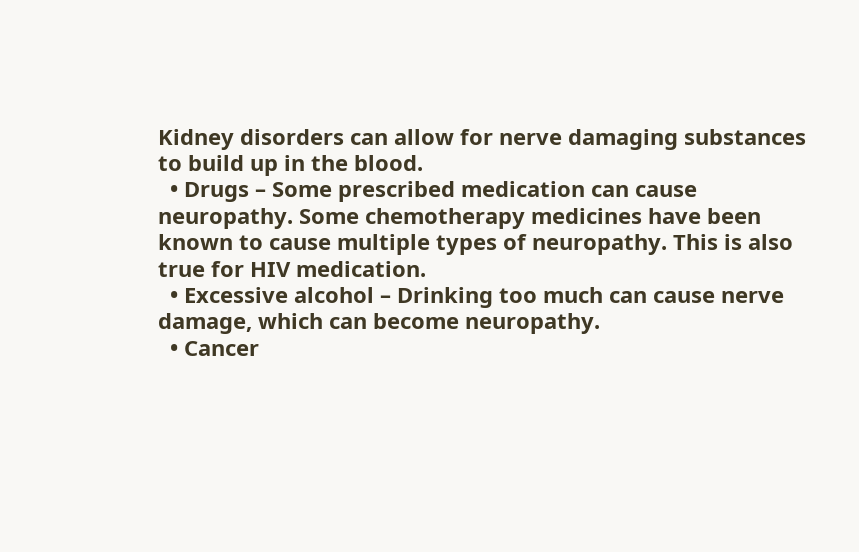Kidney disorders can allow for nerve damaging substances to build up in the blood.
  • Drugs – Some prescribed medication can cause neuropathy. Some chemotherapy medicines have been known to cause multiple types of neuropathy. This is also true for HIV medication.
  • Excessive alcohol – Drinking too much can cause nerve damage, which can become neuropathy.
  • Cancer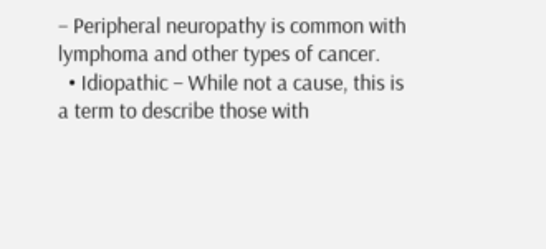– Peripheral neuropathy is common with lymphoma and other types of cancer.
  • Idiopathic – While not a cause, this is a term to describe those with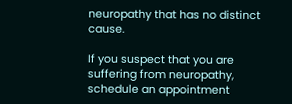neuropathy that has no distinct cause.

If you suspect that you are suffering from neuropathy, schedule an appointment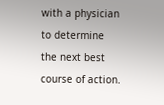with a physician to determine the next best course of action.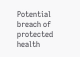Potential breach of protected health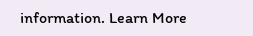information. Learn More